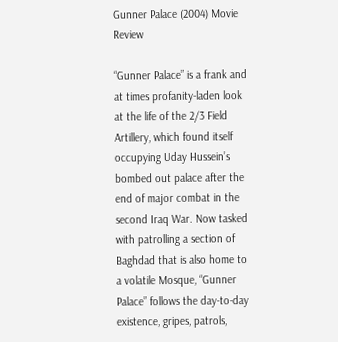Gunner Palace (2004) Movie Review

“Gunner Palace” is a frank and at times profanity-laden look at the life of the 2/3 Field Artillery, which found itself occupying Uday Hussein’s bombed out palace after the end of major combat in the second Iraq War. Now tasked with patrolling a section of Baghdad that is also home to a volatile Mosque, “Gunner Palace” follows the day-to-day existence, gripes, patrols,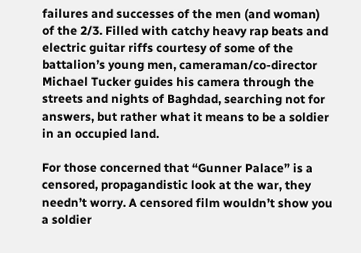failures and successes of the men (and woman) of the 2/3. Filled with catchy heavy rap beats and electric guitar riffs courtesy of some of the battalion’s young men, cameraman/co-director Michael Tucker guides his camera through the streets and nights of Baghdad, searching not for answers, but rather what it means to be a soldier in an occupied land.

For those concerned that “Gunner Palace” is a censored, propagandistic look at the war, they needn’t worry. A censored film wouldn’t show you a soldier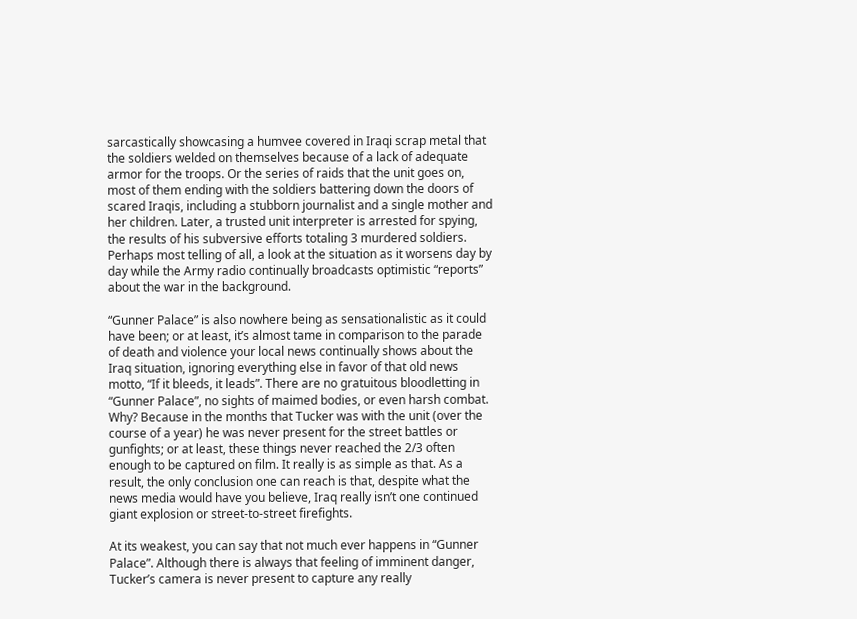sarcastically showcasing a humvee covered in Iraqi scrap metal that the soldiers welded on themselves because of a lack of adequate armor for the troops. Or the series of raids that the unit goes on, most of them ending with the soldiers battering down the doors of scared Iraqis, including a stubborn journalist and a single mother and her children. Later, a trusted unit interpreter is arrested for spying, the results of his subversive efforts totaling 3 murdered soldiers. Perhaps most telling of all, a look at the situation as it worsens day by day while the Army radio continually broadcasts optimistic “reports” about the war in the background.

“Gunner Palace” is also nowhere being as sensationalistic as it could have been; or at least, it’s almost tame in comparison to the parade of death and violence your local news continually shows about the Iraq situation, ignoring everything else in favor of that old news motto, “If it bleeds, it leads”. There are no gratuitous bloodletting in “Gunner Palace”, no sights of maimed bodies, or even harsh combat. Why? Because in the months that Tucker was with the unit (over the course of a year) he was never present for the street battles or gunfights; or at least, these things never reached the 2/3 often enough to be captured on film. It really is as simple as that. As a result, the only conclusion one can reach is that, despite what the news media would have you believe, Iraq really isn’t one continued giant explosion or street-to-street firefights.

At its weakest, you can say that not much ever happens in “Gunner Palace”. Although there is always that feeling of imminent danger, Tucker’s camera is never present to capture any really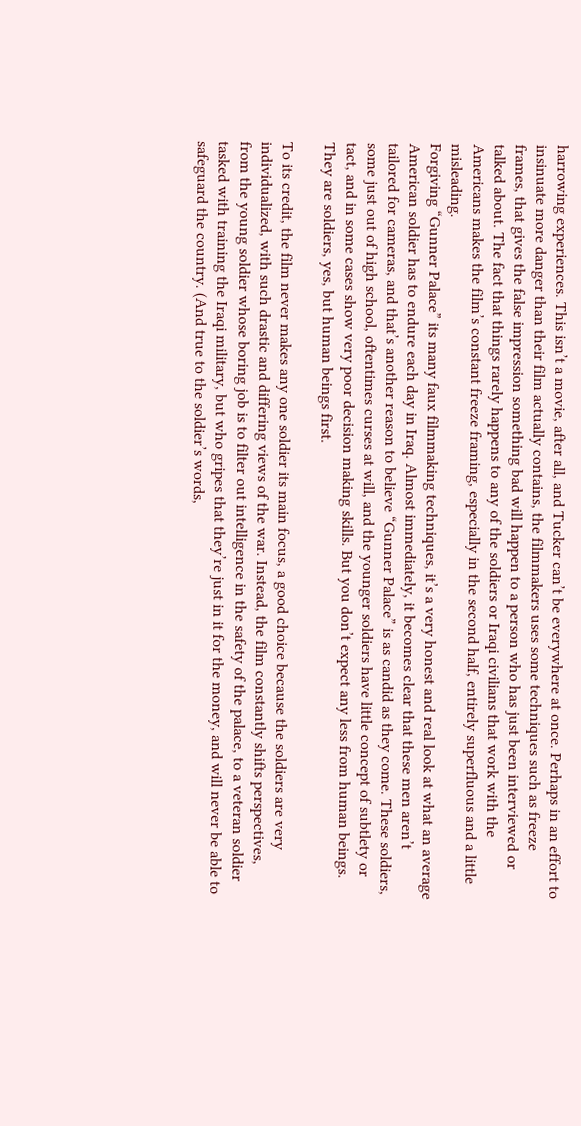harrowing experiences. This isn’t a movie, after all, and Tucker can’t be everywhere at once. Perhaps in an effort to insinuate more danger than their film actually contains, the filmmakers uses some techniques such as freeze frames, that gives the false impression something bad will happen to a person who has just been interviewed or talked about. The fact that things rarely happens to any of the soldiers or Iraqi civilians that work with the Americans makes the film’s constant freeze framing, especially in the second half, entirely superfluous and a little misleading.
Forgiving “Gunner Palace” its many faux filmmaking techniques, it’s a very honest and real look at what an average American soldier has to endure each day in Iraq. Almost immediately, it becomes clear that these men aren’t tailored for cameras, and that’s another reason to believe “Gunner Palace” is as candid as they come. These soldiers, some just out of high school, oftentimes curses at will, and the younger soldiers have little concept of subtlety or tact, and in some cases show very poor decision making skills. But you don’t expect any less from human beings. They are soldiers, yes, but human beings first.

To its credit, the film never makes any one soldier its main focus, a good choice because the soldiers are very individualized, with such drastic and differing views of the war. Instead, the film constantly shifts perspectives, from the young soldier whose boring job is to filter out intelligence in the safety of the palace, to a veteran soldier tasked with training the Iraqi military, but who gripes that they’re just in it for the money, and will never be able to safeguard the country. (And true to the soldier’s words,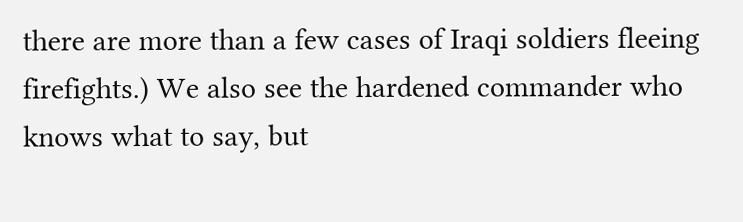there are more than a few cases of Iraqi soldiers fleeing firefights.) We also see the hardened commander who knows what to say, but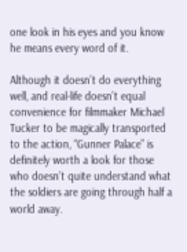one look in his eyes and you know he means every word of it.

Although it doesn’t do everything well, and real-life doesn’t equal convenience for filmmaker Michael Tucker to be magically transported to the action, “Gunner Palace” is definitely worth a look for those who doesn’t quite understand what the soldiers are going through half a world away.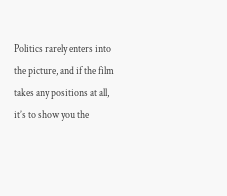Politics rarely enters into the picture, and if the film takes any positions at all, it’s to show you the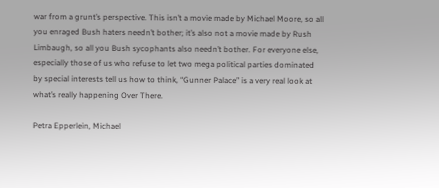war from a grunt’s perspective. This isn’t a movie made by Michael Moore, so all you enraged Bush haters needn’t bother; it’s also not a movie made by Rush Limbaugh, so all you Bush sycophants also needn’t bother. For everyone else, especially those of us who refuse to let two mega political parties dominated by special interests tell us how to think, “Gunner Palace” is a very real look at what’s really happening Over There.

Petra Epperlein, Michael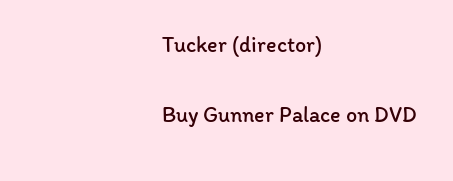Tucker (director)

Buy Gunner Palace on DVD